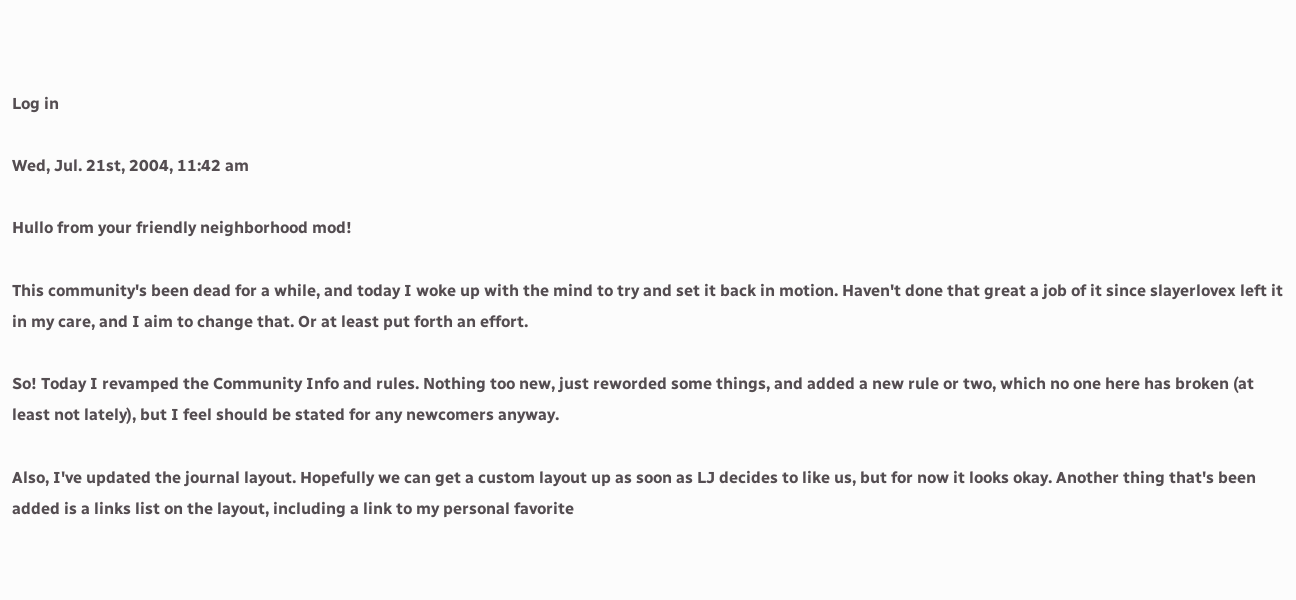Log in

Wed, Jul. 21st, 2004, 11:42 am

Hullo from your friendly neighborhood mod!

This community's been dead for a while, and today I woke up with the mind to try and set it back in motion. Haven't done that great a job of it since slayerlovex left it in my care, and I aim to change that. Or at least put forth an effort.

So! Today I revamped the Community Info and rules. Nothing too new, just reworded some things, and added a new rule or two, which no one here has broken (at least not lately), but I feel should be stated for any newcomers anyway.

Also, I've updated the journal layout. Hopefully we can get a custom layout up as soon as LJ decides to like us, but for now it looks okay. Another thing that's been added is a links list on the layout, including a link to my personal favorite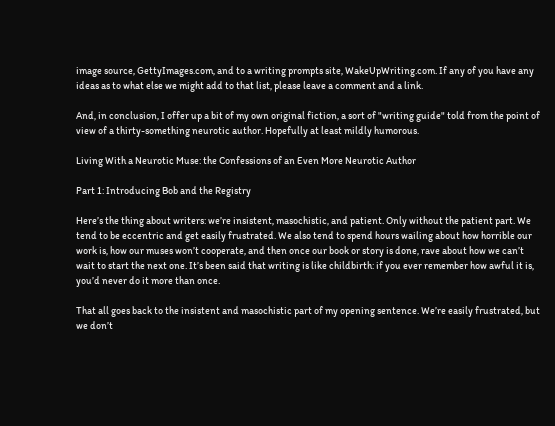image source, GettyImages.com, and to a writing prompts site, WakeUpWriting.com. If any of you have any ideas as to what else we might add to that list, please leave a comment and a link.

And, in conclusion, I offer up a bit of my own original fiction, a sort of "writing guide" told from the point of view of a thirty-something neurotic author. Hopefully at least mildly humorous.

Living With a Neurotic Muse: the Confessions of an Even More Neurotic Author

Part 1: Introducing Bob and the Registry

Here’s the thing about writers: we’re insistent, masochistic, and patient. Only without the patient part. We tend to be eccentric and get easily frustrated. We also tend to spend hours wailing about how horrible our work is, how our muses won’t cooperate, and then once our book or story is done, rave about how we can’t wait to start the next one. It’s been said that writing is like childbirth: if you ever remember how awful it is, you’d never do it more than once.

That all goes back to the insistent and masochistic part of my opening sentence. We’re easily frustrated, but we don’t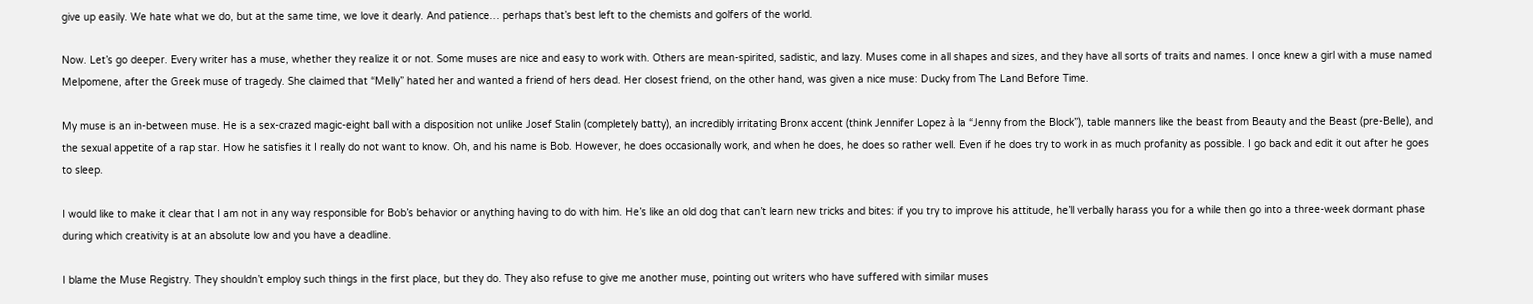give up easily. We hate what we do, but at the same time, we love it dearly. And patience… perhaps that’s best left to the chemists and golfers of the world.

Now. Let’s go deeper. Every writer has a muse, whether they realize it or not. Some muses are nice and easy to work with. Others are mean-spirited, sadistic, and lazy. Muses come in all shapes and sizes, and they have all sorts of traits and names. I once knew a girl with a muse named Melpomene, after the Greek muse of tragedy. She claimed that “Melly” hated her and wanted a friend of hers dead. Her closest friend, on the other hand, was given a nice muse: Ducky from The Land Before Time.

My muse is an in-between muse. He is a sex-crazed magic-eight ball with a disposition not unlike Josef Stalin (completely batty), an incredibly irritating Bronx accent (think Jennifer Lopez à la “Jenny from the Block”), table manners like the beast from Beauty and the Beast (pre-Belle), and the sexual appetite of a rap star. How he satisfies it I really do not want to know. Oh, and his name is Bob. However, he does occasionally work, and when he does, he does so rather well. Even if he does try to work in as much profanity as possible. I go back and edit it out after he goes to sleep.

I would like to make it clear that I am not in any way responsible for Bob’s behavior or anything having to do with him. He’s like an old dog that can’t learn new tricks and bites: if you try to improve his attitude, he’ll verbally harass you for a while then go into a three-week dormant phase during which creativity is at an absolute low and you have a deadline.

I blame the Muse Registry. They shouldn’t employ such things in the first place, but they do. They also refuse to give me another muse, pointing out writers who have suffered with similar muses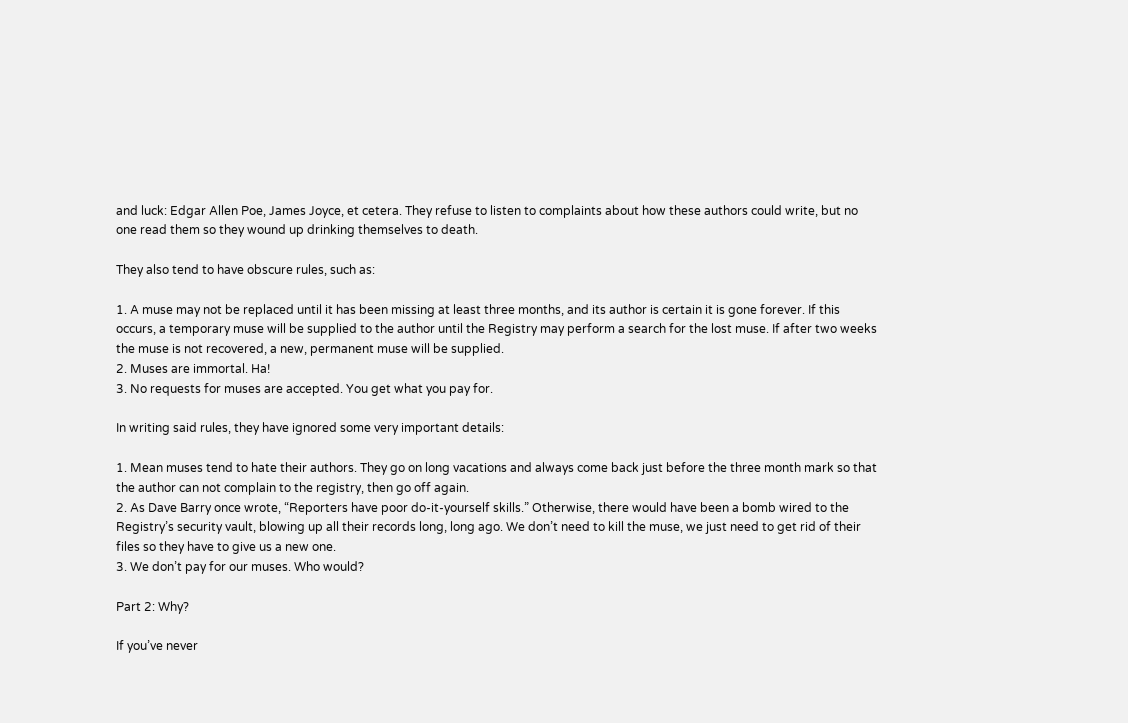and luck: Edgar Allen Poe, James Joyce, et cetera. They refuse to listen to complaints about how these authors could write, but no one read them so they wound up drinking themselves to death.

They also tend to have obscure rules, such as:

1. A muse may not be replaced until it has been missing at least three months, and its author is certain it is gone forever. If this occurs, a temporary muse will be supplied to the author until the Registry may perform a search for the lost muse. If after two weeks the muse is not recovered, a new, permanent muse will be supplied.
2. Muses are immortal. Ha!
3. No requests for muses are accepted. You get what you pay for.

In writing said rules, they have ignored some very important details:

1. Mean muses tend to hate their authors. They go on long vacations and always come back just before the three month mark so that the author can not complain to the registry, then go off again.
2. As Dave Barry once wrote, “Reporters have poor do-it-yourself skills.” Otherwise, there would have been a bomb wired to the Registry’s security vault, blowing up all their records long, long ago. We don’t need to kill the muse, we just need to get rid of their files so they have to give us a new one.
3. We don’t pay for our muses. Who would?

Part 2: Why?

If you’ve never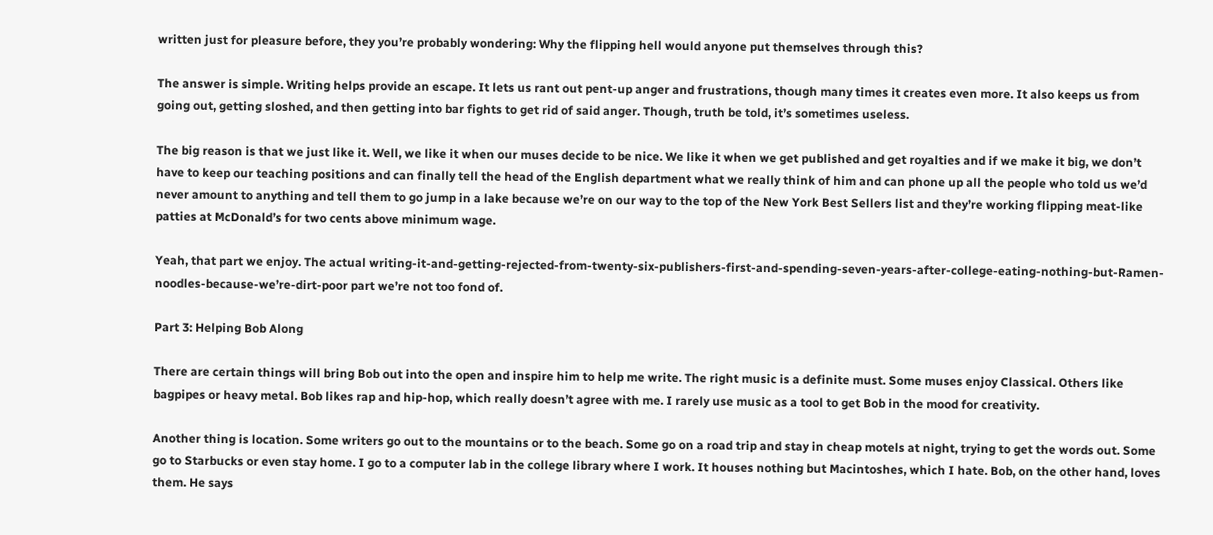written just for pleasure before, they you’re probably wondering: Why the flipping hell would anyone put themselves through this?

The answer is simple. Writing helps provide an escape. It lets us rant out pent-up anger and frustrations, though many times it creates even more. It also keeps us from going out, getting sloshed, and then getting into bar fights to get rid of said anger. Though, truth be told, it’s sometimes useless.

The big reason is that we just like it. Well, we like it when our muses decide to be nice. We like it when we get published and get royalties and if we make it big, we don’t have to keep our teaching positions and can finally tell the head of the English department what we really think of him and can phone up all the people who told us we’d never amount to anything and tell them to go jump in a lake because we’re on our way to the top of the New York Best Sellers list and they’re working flipping meat-like patties at McDonald’s for two cents above minimum wage.

Yeah, that part we enjoy. The actual writing-it-and-getting-rejected-from-twenty-six-publishers-first-and-spending-seven-years-after-college-eating-nothing-but-Ramen-noodles-because-we’re-dirt-poor part we’re not too fond of.

Part 3: Helping Bob Along

There are certain things will bring Bob out into the open and inspire him to help me write. The right music is a definite must. Some muses enjoy Classical. Others like bagpipes or heavy metal. Bob likes rap and hip-hop, which really doesn’t agree with me. I rarely use music as a tool to get Bob in the mood for creativity.

Another thing is location. Some writers go out to the mountains or to the beach. Some go on a road trip and stay in cheap motels at night, trying to get the words out. Some go to Starbucks or even stay home. I go to a computer lab in the college library where I work. It houses nothing but Macintoshes, which I hate. Bob, on the other hand, loves them. He says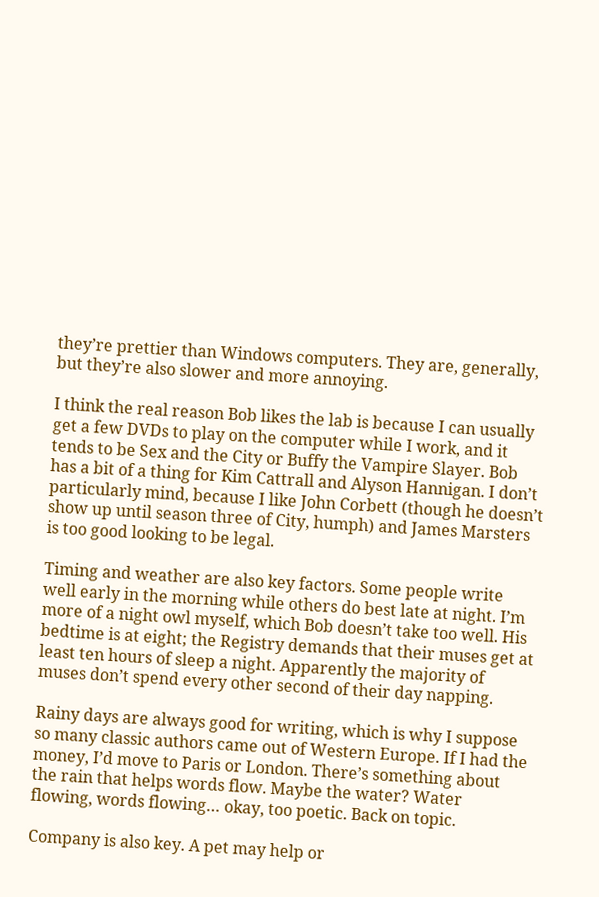they’re prettier than Windows computers. They are, generally, but they’re also slower and more annoying.

I think the real reason Bob likes the lab is because I can usually get a few DVDs to play on the computer while I work, and it tends to be Sex and the City or Buffy the Vampire Slayer. Bob has a bit of a thing for Kim Cattrall and Alyson Hannigan. I don’t particularly mind, because I like John Corbett (though he doesn’t show up until season three of City, humph) and James Marsters is too good looking to be legal.

Timing and weather are also key factors. Some people write well early in the morning while others do best late at night. I’m more of a night owl myself, which Bob doesn’t take too well. His bedtime is at eight; the Registry demands that their muses get at least ten hours of sleep a night. Apparently the majority of muses don’t spend every other second of their day napping.

Rainy days are always good for writing, which is why I suppose so many classic authors came out of Western Europe. If I had the money, I’d move to Paris or London. There’s something about the rain that helps words flow. Maybe the water? Water flowing, words flowing… okay, too poetic. Back on topic.

Company is also key. A pet may help or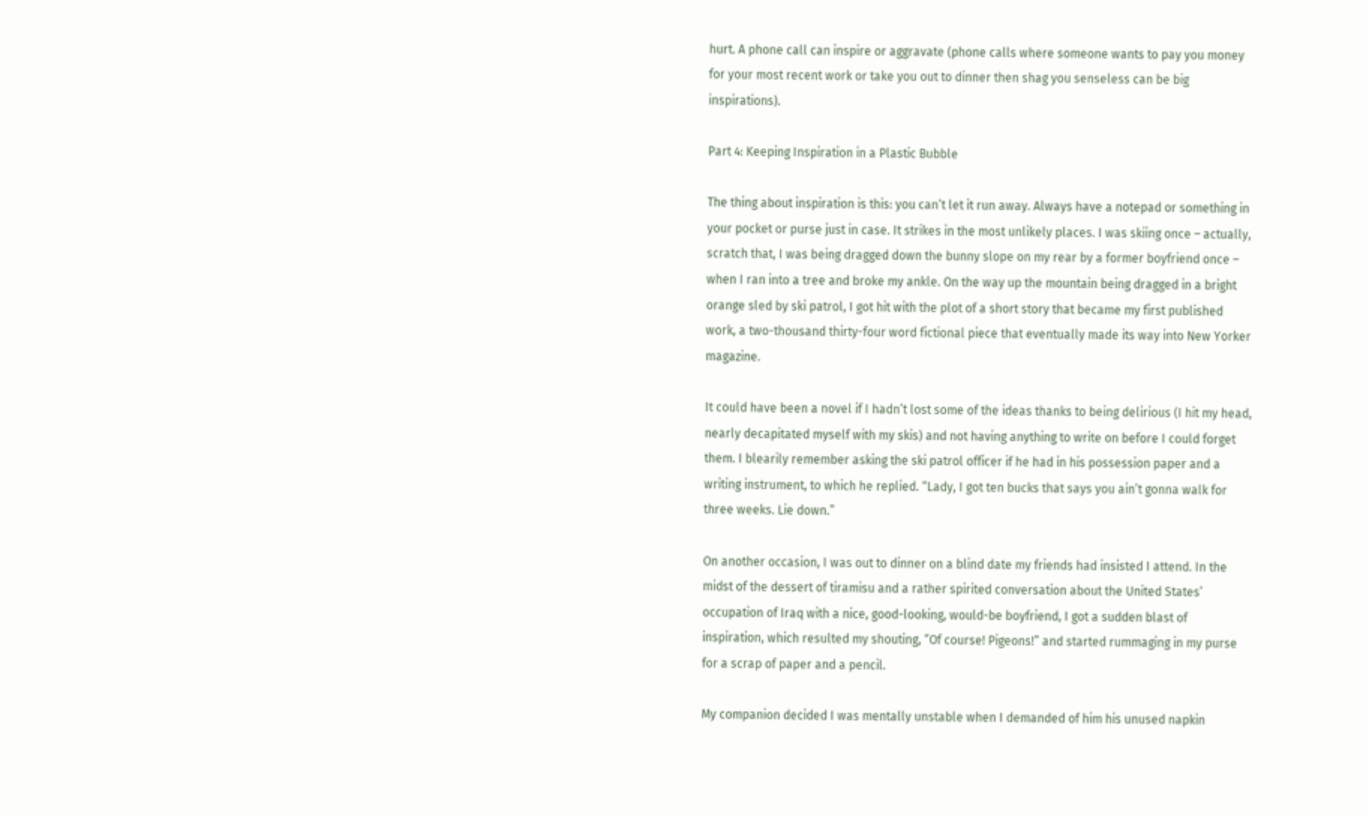hurt. A phone call can inspire or aggravate (phone calls where someone wants to pay you money for your most recent work or take you out to dinner then shag you senseless can be big inspirations).

Part 4: Keeping Inspiration in a Plastic Bubble

The thing about inspiration is this: you can’t let it run away. Always have a notepad or something in your pocket or purse just in case. It strikes in the most unlikely places. I was skiing once – actually, scratch that, I was being dragged down the bunny slope on my rear by a former boyfriend once – when I ran into a tree and broke my ankle. On the way up the mountain being dragged in a bright orange sled by ski patrol, I got hit with the plot of a short story that became my first published work, a two-thousand thirty-four word fictional piece that eventually made its way into New Yorker magazine.

It could have been a novel if I hadn’t lost some of the ideas thanks to being delirious (I hit my head, nearly decapitated myself with my skis) and not having anything to write on before I could forget them. I blearily remember asking the ski patrol officer if he had in his possession paper and a writing instrument, to which he replied. “Lady, I got ten bucks that says you ain’t gonna walk for three weeks. Lie down.”

On another occasion, I was out to dinner on a blind date my friends had insisted I attend. In the midst of the dessert of tiramisu and a rather spirited conversation about the United States’ occupation of Iraq with a nice, good-looking, would-be boyfriend, I got a sudden blast of inspiration, which resulted my shouting, “Of course! Pigeons!” and started rummaging in my purse for a scrap of paper and a pencil.

My companion decided I was mentally unstable when I demanded of him his unused napkin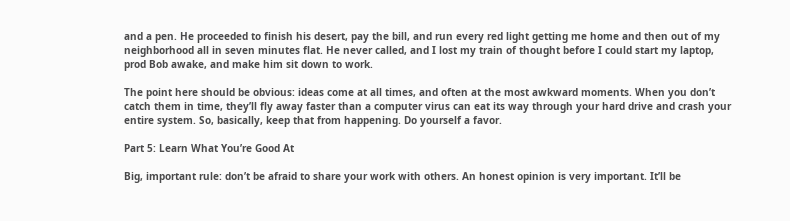and a pen. He proceeded to finish his desert, pay the bill, and run every red light getting me home and then out of my neighborhood all in seven minutes flat. He never called, and I lost my train of thought before I could start my laptop, prod Bob awake, and make him sit down to work.

The point here should be obvious: ideas come at all times, and often at the most awkward moments. When you don’t catch them in time, they’ll fly away faster than a computer virus can eat its way through your hard drive and crash your entire system. So, basically, keep that from happening. Do yourself a favor.

Part 5: Learn What You’re Good At

Big, important rule: don’t be afraid to share your work with others. An honest opinion is very important. It’ll be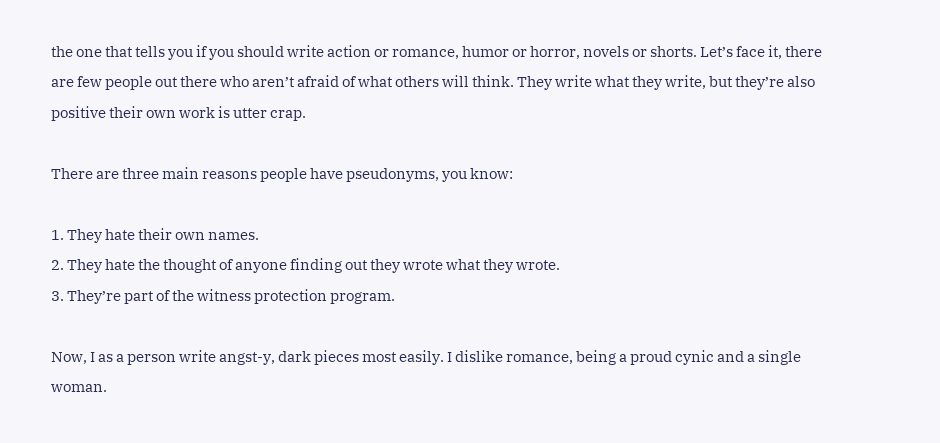the one that tells you if you should write action or romance, humor or horror, novels or shorts. Let’s face it, there are few people out there who aren’t afraid of what others will think. They write what they write, but they’re also positive their own work is utter crap.

There are three main reasons people have pseudonyms, you know:

1. They hate their own names.
2. They hate the thought of anyone finding out they wrote what they wrote.
3. They’re part of the witness protection program.

Now, I as a person write angst-y, dark pieces most easily. I dislike romance, being a proud cynic and a single woman.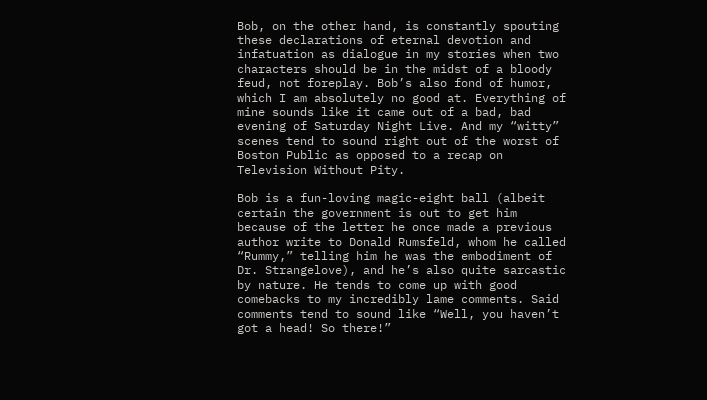Bob, on the other hand, is constantly spouting these declarations of eternal devotion and infatuation as dialogue in my stories when two characters should be in the midst of a bloody feud, not foreplay. Bob’s also fond of humor, which I am absolutely no good at. Everything of mine sounds like it came out of a bad, bad evening of Saturday Night Live. And my “witty” scenes tend to sound right out of the worst of Boston Public as opposed to a recap on Television Without Pity.

Bob is a fun-loving magic-eight ball (albeit certain the government is out to get him because of the letter he once made a previous author write to Donald Rumsfeld, whom he called “Rummy,” telling him he was the embodiment of Dr. Strangelove), and he’s also quite sarcastic by nature. He tends to come up with good comebacks to my incredibly lame comments. Said comments tend to sound like “Well, you haven’t got a head! So there!”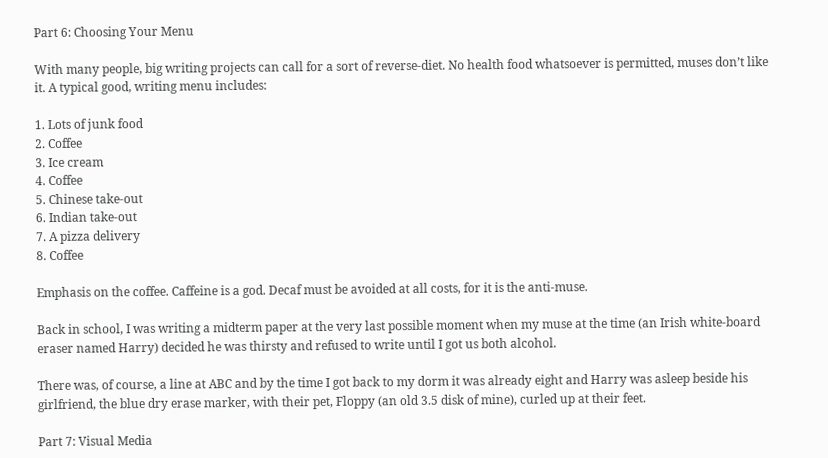Part 6: Choosing Your Menu

With many people, big writing projects can call for a sort of reverse-diet. No health food whatsoever is permitted, muses don’t like it. A typical good, writing menu includes:

1. Lots of junk food
2. Coffee
3. Ice cream
4. Coffee
5. Chinese take-out
6. Indian take-out
7. A pizza delivery
8. Coffee

Emphasis on the coffee. Caffeine is a god. Decaf must be avoided at all costs, for it is the anti-muse.

Back in school, I was writing a midterm paper at the very last possible moment when my muse at the time (an Irish white-board eraser named Harry) decided he was thirsty and refused to write until I got us both alcohol.

There was, of course, a line at ABC and by the time I got back to my dorm it was already eight and Harry was asleep beside his girlfriend, the blue dry erase marker, with their pet, Floppy (an old 3.5 disk of mine), curled up at their feet.

Part 7: Visual Media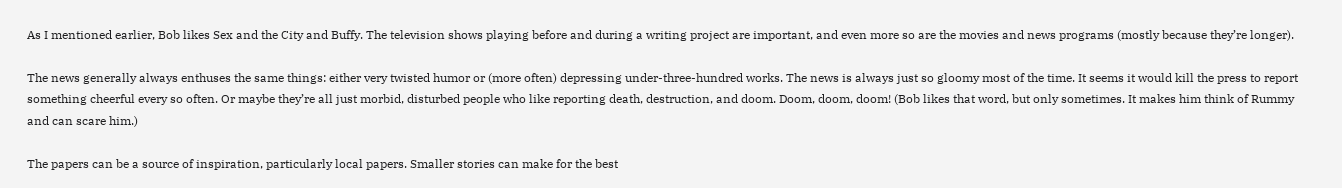As I mentioned earlier, Bob likes Sex and the City and Buffy. The television shows playing before and during a writing project are important, and even more so are the movies and news programs (mostly because they’re longer).

The news generally always enthuses the same things: either very twisted humor or (more often) depressing under-three-hundred works. The news is always just so gloomy most of the time. It seems it would kill the press to report something cheerful every so often. Or maybe they’re all just morbid, disturbed people who like reporting death, destruction, and doom. Doom, doom, doom! (Bob likes that word, but only sometimes. It makes him think of Rummy and can scare him.)

The papers can be a source of inspiration, particularly local papers. Smaller stories can make for the best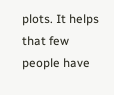plots. It helps that few people have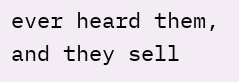ever heard them, and they sell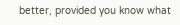better, provided you know what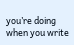you’re doing when you write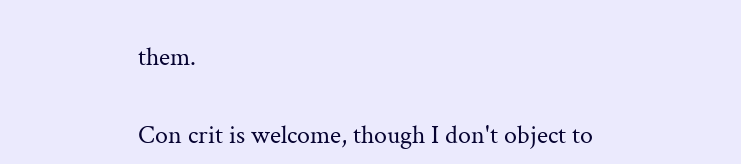them.

Con crit is welcome, though I don't object to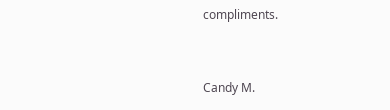compliments.


Candy M.